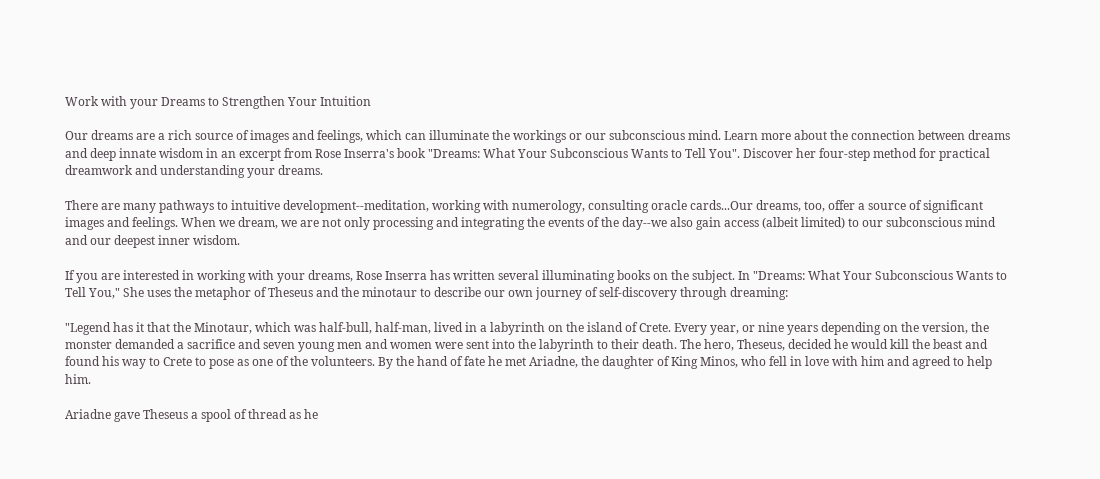Work with your Dreams to Strengthen Your Intuition

Our dreams are a rich source of images and feelings, which can illuminate the workings or our subconscious mind. Learn more about the connection between dreams and deep innate wisdom in an excerpt from Rose Inserra's book "Dreams: What Your Subconscious Wants to Tell You". Discover her four-step method for practical dreamwork and understanding your dreams.

There are many pathways to intuitive development--meditation, working with numerology, consulting oracle cards...Our dreams, too, offer a source of significant images and feelings. When we dream, we are not only processing and integrating the events of the day--we also gain access (albeit limited) to our subconscious mind and our deepest inner wisdom.

If you are interested in working with your dreams, Rose Inserra has written several illuminating books on the subject. In "Dreams: What Your Subconscious Wants to Tell You," She uses the metaphor of Theseus and the minotaur to describe our own journey of self-discovery through dreaming:

"Legend has it that the Minotaur, which was half-bull, half-man, lived in a labyrinth on the island of Crete. Every year, or nine years depending on the version, the monster demanded a sacrifice and seven young men and women were sent into the labyrinth to their death. The hero, Theseus, decided he would kill the beast and found his way to Crete to pose as one of the volunteers. By the hand of fate he met Ariadne, the daughter of King Minos, who fell in love with him and agreed to help him.

Ariadne gave Theseus a spool of thread as he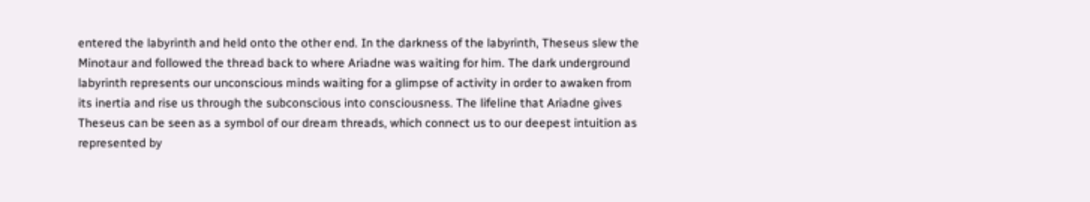entered the labyrinth and held onto the other end. In the darkness of the labyrinth, Theseus slew the Minotaur and followed the thread back to where Ariadne was waiting for him. The dark underground labyrinth represents our unconscious minds waiting for a glimpse of activity in order to awaken from its inertia and rise us through the subconscious into consciousness. The lifeline that Ariadne gives Theseus can be seen as a symbol of our dream threads, which connect us to our deepest intuition as represented by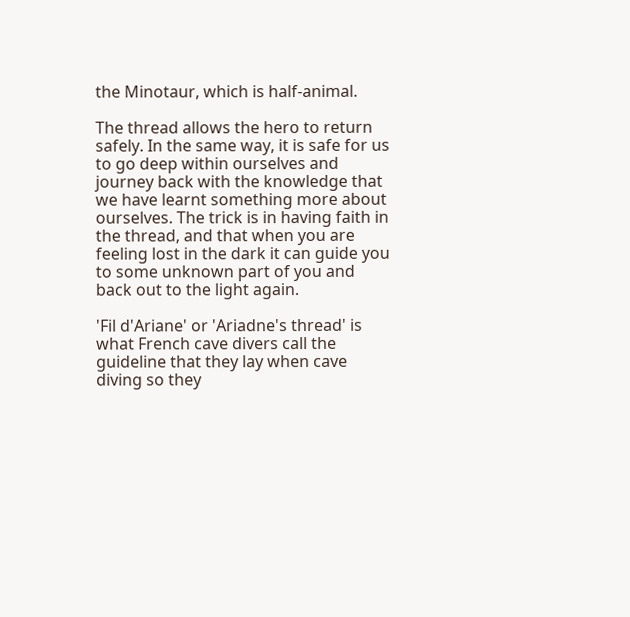the Minotaur, which is half-animal.

The thread allows the hero to return safely. In the same way, it is safe for us to go deep within ourselves and journey back with the knowledge that we have learnt something more about ourselves. The trick is in having faith in the thread, and that when you are feeling lost in the dark it can guide you to some unknown part of you and back out to the light again.

'Fil d'Ariane' or 'Ariadne's thread' is what French cave divers call the guideline that they lay when cave diving so they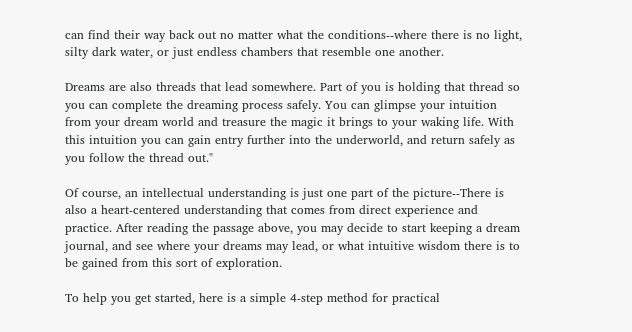can find their way back out no matter what the conditions--where there is no light, silty dark water, or just endless chambers that resemble one another.

Dreams are also threads that lead somewhere. Part of you is holding that thread so you can complete the dreaming process safely. You can glimpse your intuition from your dream world and treasure the magic it brings to your waking life. With this intuition you can gain entry further into the underworld, and return safely as you follow the thread out."

Of course, an intellectual understanding is just one part of the picture--There is also a heart-centered understanding that comes from direct experience and practice. After reading the passage above, you may decide to start keeping a dream journal, and see where your dreams may lead, or what intuitive wisdom there is to be gained from this sort of exploration.

To help you get started, here is a simple 4-step method for practical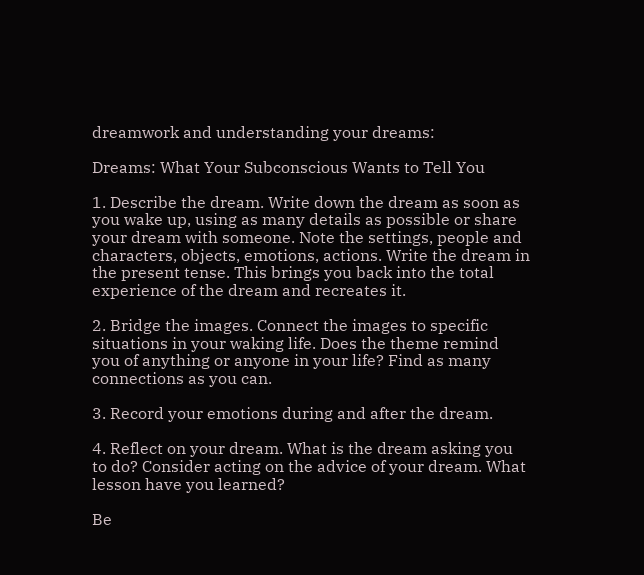dreamwork and understanding your dreams:

Dreams: What Your Subconscious Wants to Tell You

1. Describe the dream. Write down the dream as soon as you wake up, using as many details as possible or share your dream with someone. Note the settings, people and characters, objects, emotions, actions. Write the dream in the present tense. This brings you back into the total experience of the dream and recreates it.

2. Bridge the images. Connect the images to specific situations in your waking life. Does the theme remind you of anything or anyone in your life? Find as many connections as you can.

3. Record your emotions during and after the dream.

4. Reflect on your dream. What is the dream asking you to do? Consider acting on the advice of your dream. What lesson have you learned?

Be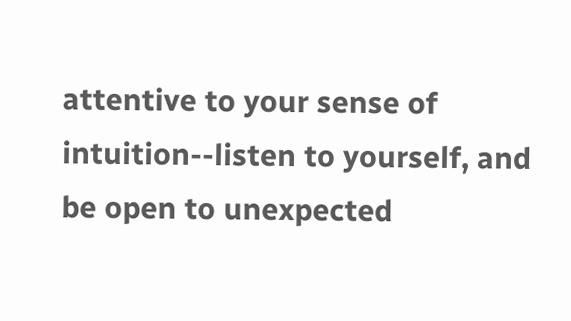attentive to your sense of intuition--listen to yourself, and be open to unexpected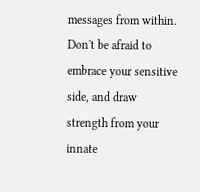messages from within. Don't be afraid to embrace your sensitive side, and draw strength from your innate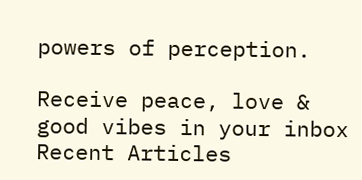powers of perception.

Receive peace, love & good vibes in your inbox
Recent Articles